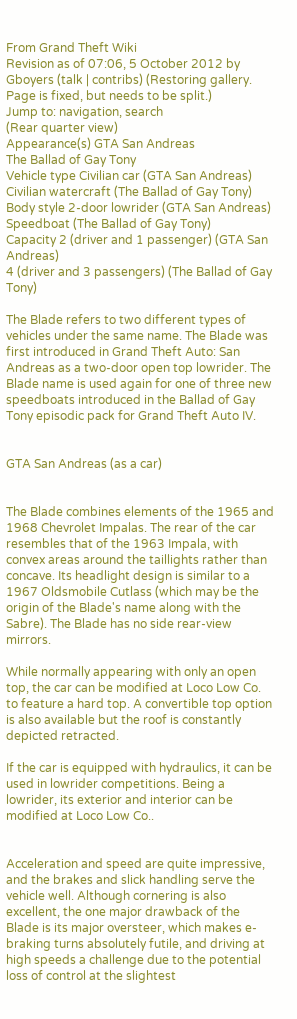From Grand Theft Wiki
Revision as of 07:06, 5 October 2012 by Gboyers (talk | contribs) (Restoring gallery. Page is fixed, but needs to be split.)
Jump to: navigation, search
(Rear quarter view)
Appearance(s) GTA San Andreas
The Ballad of Gay Tony
Vehicle type Civilian car (GTA San Andreas)
Civilian watercraft (The Ballad of Gay Tony)
Body style 2-door lowrider (GTA San Andreas)
Speedboat (The Ballad of Gay Tony)
Capacity 2 (driver and 1 passenger) (GTA San Andreas)
4 (driver and 3 passengers) (The Ballad of Gay Tony)

The Blade refers to two different types of vehicles under the same name. The Blade was first introduced in Grand Theft Auto: San Andreas as a two-door open top lowrider. The Blade name is used again for one of three new speedboats introduced in the Ballad of Gay Tony episodic pack for Grand Theft Auto IV.


GTA San Andreas (as a car)


The Blade combines elements of the 1965 and 1968 Chevrolet Impalas. The rear of the car resembles that of the 1963 Impala, with convex areas around the taillights rather than concave. Its headlight design is similar to a 1967 Oldsmobile Cutlass (which may be the origin of the Blade's name along with the Sabre). The Blade has no side rear-view mirrors.

While normally appearing with only an open top, the car can be modified at Loco Low Co. to feature a hard top. A convertible top option is also available but the roof is constantly depicted retracted.

If the car is equipped with hydraulics, it can be used in lowrider competitions. Being a lowrider, its exterior and interior can be modified at Loco Low Co..


Acceleration and speed are quite impressive, and the brakes and slick handling serve the vehicle well. Although cornering is also excellent, the one major drawback of the Blade is its major oversteer, which makes e-braking turns absolutely futile, and driving at high speeds a challenge due to the potential loss of control at the slightest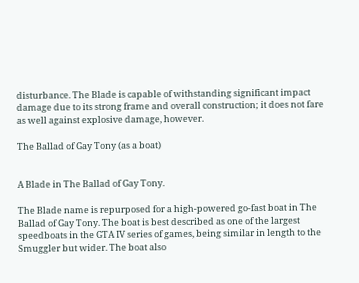disturbance. The Blade is capable of withstanding significant impact damage due to its strong frame and overall construction; it does not fare as well against explosive damage, however.

The Ballad of Gay Tony (as a boat)


A Blade in The Ballad of Gay Tony.

The Blade name is repurposed for a high-powered go-fast boat in The Ballad of Gay Tony. The boat is best described as one of the largest speedboats in the GTA IV series of games, being similar in length to the Smuggler but wider. The boat also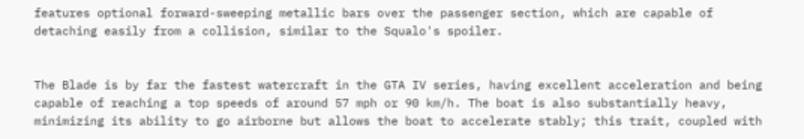features optional forward-sweeping metallic bars over the passenger section, which are capable of detaching easily from a collision, similar to the Squalo's spoiler.


The Blade is by far the fastest watercraft in the GTA IV series, having excellent acceleration and being capable of reaching a top speeds of around 57 mph or 90 km/h. The boat is also substantially heavy, minimizing its ability to go airborne but allows the boat to accelerate stably; this trait, coupled with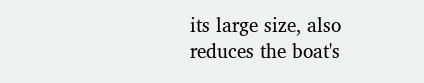its large size, also reduces the boat's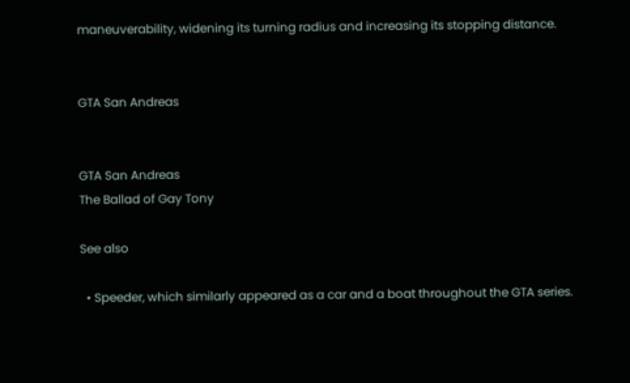maneuverability, widening its turning radius and increasing its stopping distance.


GTA San Andreas


GTA San Andreas
The Ballad of Gay Tony

See also

  • Speeder, which similarly appeared as a car and a boat throughout the GTA series.